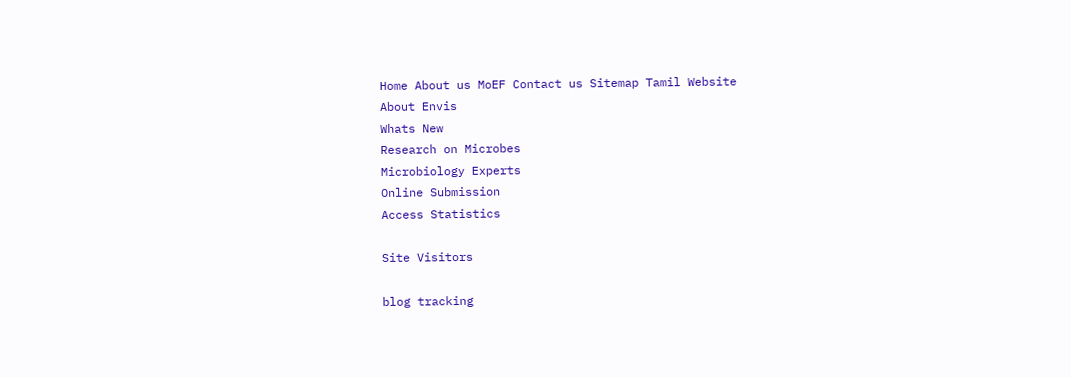Home About us MoEF Contact us Sitemap Tamil Website
About Envis
Whats New
Research on Microbes
Microbiology Experts
Online Submission
Access Statistics

Site Visitors

blog tracking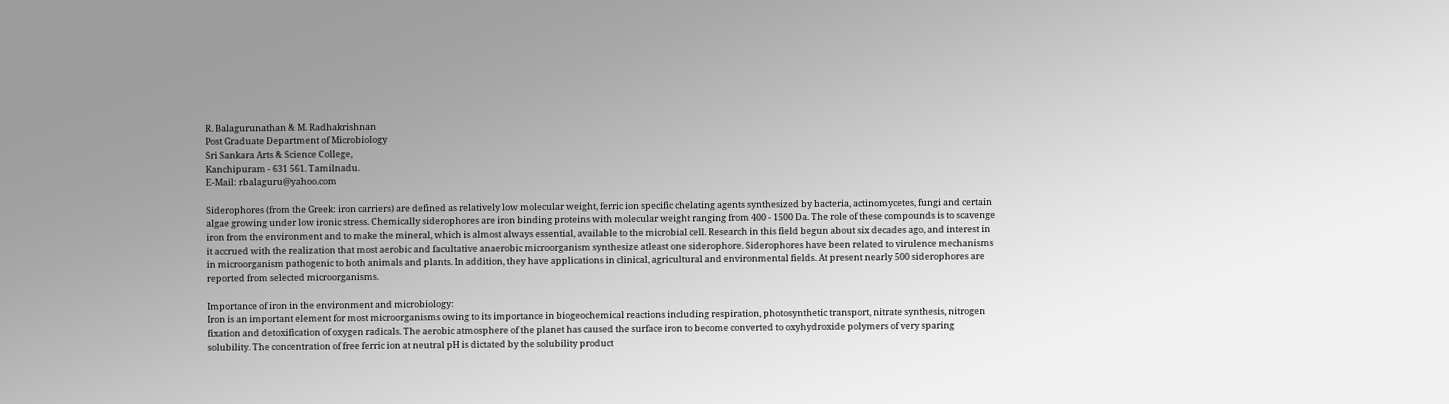R. Balagurunathan & M. Radhakrishnan
Post Graduate Department of Microbiology
Sri Sankara Arts & Science College,
Kanchipuram - 631 561. Tamilnadu.
E-Mail: rbalaguru@yahoo.com

Siderophores (from the Greek: iron carriers) are defined as relatively low molecular weight, ferric ion specific chelating agents synthesized by bacteria, actinomycetes, fungi and certain algae growing under low ironic stress. Chemically siderophores are iron binding proteins with molecular weight ranging from 400 - 1500 Da. The role of these compounds is to scavenge iron from the environment and to make the mineral, which is almost always essential, available to the microbial cell. Research in this field begun about six decades ago, and interest in it accrued with the realization that most aerobic and facultative anaerobic microorganism synthesize atleast one siderophore. Siderophores have been related to virulence mechanisms in microorganism pathogenic to both animals and plants. In addition, they have applications in clinical, agricultural and environmental fields. At present nearly 500 siderophores are reported from selected microorganisms.

Importance of iron in the environment and microbiology:
Iron is an important element for most microorganisms owing to its importance in biogeochemical reactions including respiration, photosynthetic transport, nitrate synthesis, nitrogen fixation and detoxification of oxygen radicals. The aerobic atmosphere of the planet has caused the surface iron to become converted to oxyhydroxide polymers of very sparing solubility. The concentration of free ferric ion at neutral pH is dictated by the solubility product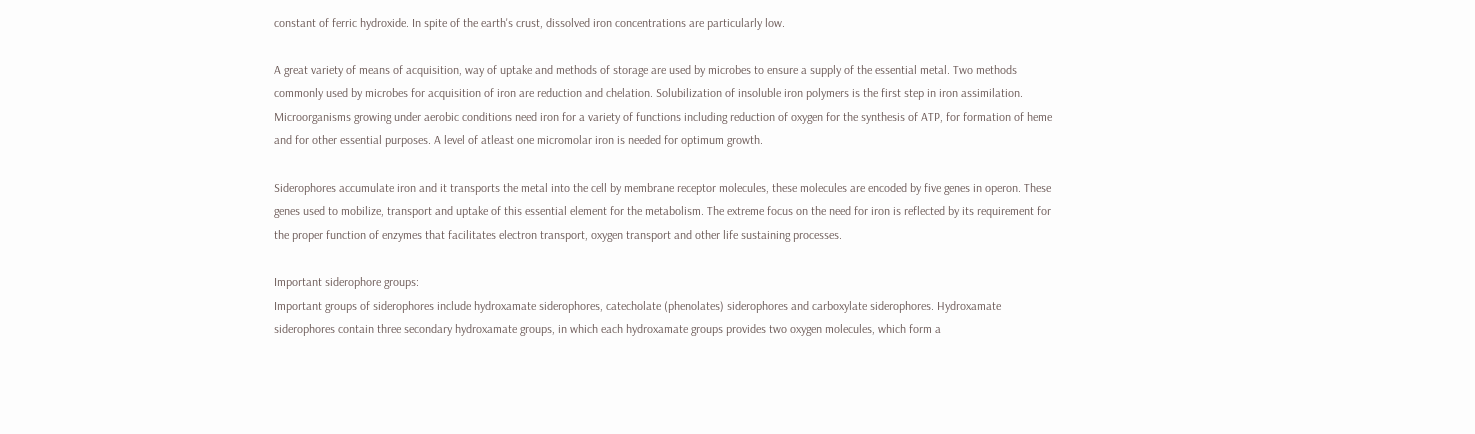constant of ferric hydroxide. In spite of the earth's crust, dissolved iron concentrations are particularly low.

A great variety of means of acquisition, way of uptake and methods of storage are used by microbes to ensure a supply of the essential metal. Two methods commonly used by microbes for acquisition of iron are reduction and chelation. Solubilization of insoluble iron polymers is the first step in iron assimilation. Microorganisms growing under aerobic conditions need iron for a variety of functions including reduction of oxygen for the synthesis of ATP, for formation of heme and for other essential purposes. A level of atleast one micromolar iron is needed for optimum growth.

Siderophores accumulate iron and it transports the metal into the cell by membrane receptor molecules, these molecules are encoded by five genes in operon. These genes used to mobilize, transport and uptake of this essential element for the metabolism. The extreme focus on the need for iron is reflected by its requirement for the proper function of enzymes that facilitates electron transport, oxygen transport and other life sustaining processes.

Important siderophore groups:
Important groups of siderophores include hydroxamate siderophores, catecholate (phenolates) siderophores and carboxylate siderophores. Hydroxamate siderophores contain three secondary hydroxamate groups, in which each hydroxamate groups provides two oxygen molecules, which form a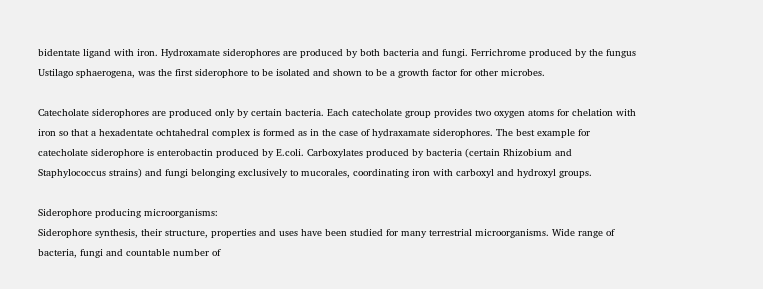bidentate ligand with iron. Hydroxamate siderophores are produced by both bacteria and fungi. Ferrichrome produced by the fungus Ustilago sphaerogena, was the first siderophore to be isolated and shown to be a growth factor for other microbes.

Catecholate siderophores are produced only by certain bacteria. Each catecholate group provides two oxygen atoms for chelation with iron so that a hexadentate ochtahedral complex is formed as in the case of hydraxamate siderophores. The best example for catecholate siderophore is enterobactin produced by E.coli. Carboxylates produced by bacteria (certain Rhizobium and Staphylococcus strains) and fungi belonging exclusively to mucorales, coordinating iron with carboxyl and hydroxyl groups.

Siderophore producing microorganisms:
Siderophore synthesis, their structure, properties and uses have been studied for many terrestrial microorganisms. Wide range of bacteria, fungi and countable number of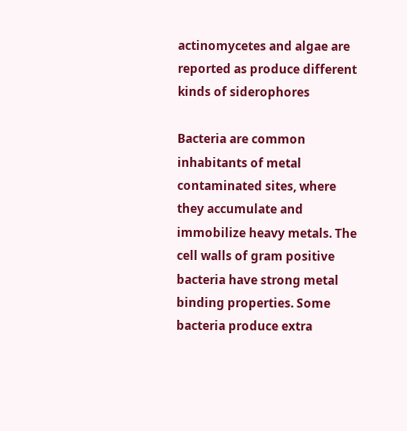actinomycetes and algae are reported as produce different kinds of siderophores

Bacteria are common inhabitants of metal contaminated sites, where they accumulate and immobilize heavy metals. The cell walls of gram positive bacteria have strong metal binding properties. Some bacteria produce extra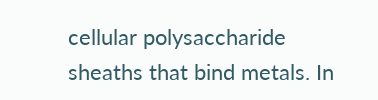cellular polysaccharide sheaths that bind metals. In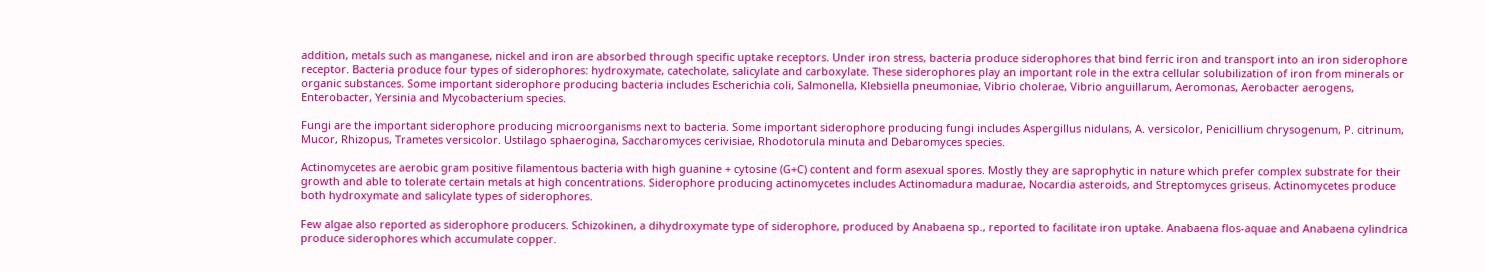addition, metals such as manganese, nickel and iron are absorbed through specific uptake receptors. Under iron stress, bacteria produce siderophores that bind ferric iron and transport into an iron siderophore receptor. Bacteria produce four types of siderophores: hydroxymate, catecholate, salicylate and carboxylate. These siderophores play an important role in the extra cellular solubilization of iron from minerals or organic substances. Some important siderophore producing bacteria includes Escherichia coli, Salmonella, Klebsiella pneumoniae, Vibrio cholerae, Vibrio anguillarum, Aeromonas, Aerobacter aerogens, Enterobacter, Yersinia and Mycobacterium species.

Fungi are the important siderophore producing microorganisms next to bacteria. Some important siderophore producing fungi includes Aspergillus nidulans, A. versicolor, Penicillium chrysogenum, P. citrinum, Mucor, Rhizopus, Trametes versicolor. Ustilago sphaerogina, Saccharomyces cerivisiae, Rhodotorula minuta and Debaromyces species.

Actinomycetes are aerobic gram positive filamentous bacteria with high guanine + cytosine (G+C) content and form asexual spores. Mostly they are saprophytic in nature which prefer complex substrate for their growth and able to tolerate certain metals at high concentrations. Siderophore producing actinomycetes includes Actinomadura madurae, Nocardia asteroids, and Streptomyces griseus. Actinomycetes produce both hydroxymate and salicylate types of siderophores.

Few algae also reported as siderophore producers. Schizokinen, a dihydroxymate type of siderophore, produced by Anabaena sp., reported to facilitate iron uptake. Anabaena flos-aquae and Anabaena cylindrica produce siderophores which accumulate copper.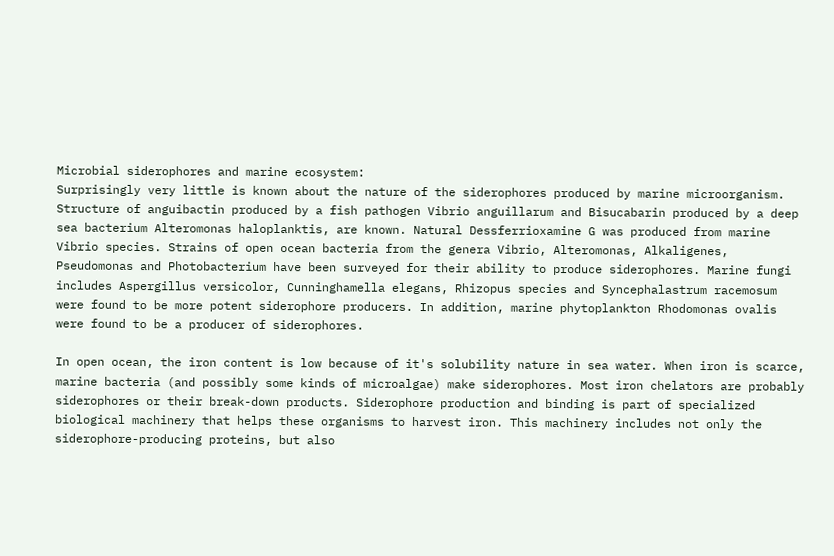Microbial siderophores and marine ecosystem:
Surprisingly very little is known about the nature of the siderophores produced by marine microorganism. Structure of anguibactin produced by a fish pathogen Vibrio anguillarum and Bisucabarin produced by a deep sea bacterium Alteromonas haloplanktis, are known. Natural Dessferrioxamine G was produced from marine Vibrio species. Strains of open ocean bacteria from the genera Vibrio, Alteromonas, Alkaligenes, Pseudomonas and Photobacterium have been surveyed for their ability to produce siderophores. Marine fungi includes Aspergillus versicolor, Cunninghamella elegans, Rhizopus species and Syncephalastrum racemosum were found to be more potent siderophore producers. In addition, marine phytoplankton Rhodomonas ovalis were found to be a producer of siderophores.

In open ocean, the iron content is low because of it's solubility nature in sea water. When iron is scarce, marine bacteria (and possibly some kinds of microalgae) make siderophores. Most iron chelators are probably siderophores or their break-down products. Siderophore production and binding is part of specialized biological machinery that helps these organisms to harvest iron. This machinery includes not only the siderophore-producing proteins, but also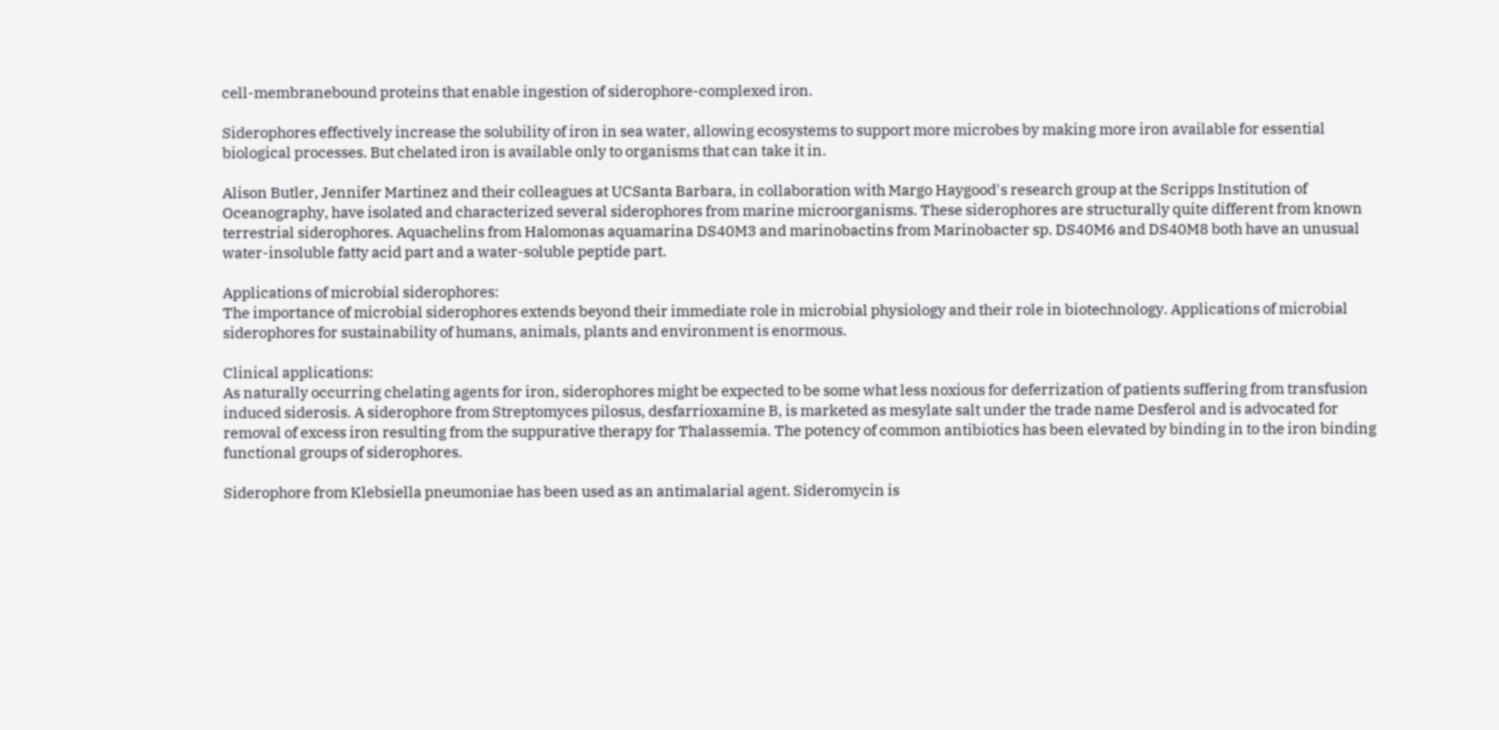cell-membranebound proteins that enable ingestion of siderophore-complexed iron.

Siderophores effectively increase the solubility of iron in sea water, allowing ecosystems to support more microbes by making more iron available for essential biological processes. But chelated iron is available only to organisms that can take it in.

Alison Butler, Jennifer Martinez and their colleagues at UCSanta Barbara, in collaboration with Margo Haygood's research group at the Scripps Institution of Oceanography, have isolated and characterized several siderophores from marine microorganisms. These siderophores are structurally quite different from known terrestrial siderophores. Aquachelins from Halomonas aquamarina DS40M3 and marinobactins from Marinobacter sp. DS40M6 and DS40M8 both have an unusual water-insoluble fatty acid part and a water-soluble peptide part.

Applications of microbial siderophores:
The importance of microbial siderophores extends beyond their immediate role in microbial physiology and their role in biotechnology. Applications of microbial siderophores for sustainability of humans, animals, plants and environment is enormous.

Clinical applications:
As naturally occurring chelating agents for iron, siderophores might be expected to be some what less noxious for deferrization of patients suffering from transfusion induced siderosis. A siderophore from Streptomyces pilosus, desfarrioxamine B, is marketed as mesylate salt under the trade name Desferol and is advocated for removal of excess iron resulting from the suppurative therapy for Thalassemia. The potency of common antibiotics has been elevated by binding in to the iron binding functional groups of siderophores.

Siderophore from Klebsiella pneumoniae has been used as an antimalarial agent. Sideromycin is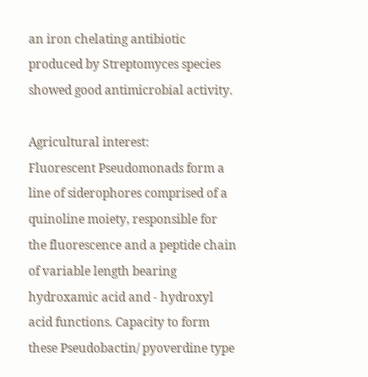an iron chelating antibiotic produced by Streptomyces species showed good antimicrobial activity.

Agricultural interest:
Fluorescent Pseudomonads form a line of siderophores comprised of a quinoline moiety, responsible for the fluorescence and a peptide chain of variable length bearing hydroxamic acid and - hydroxyl acid functions. Capacity to form these Pseudobactin/ pyoverdine type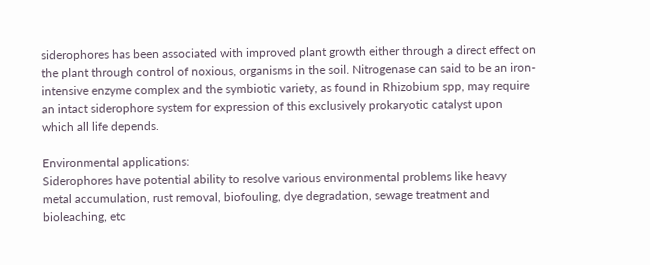siderophores has been associated with improved plant growth either through a direct effect on the plant through control of noxious, organisms in the soil. Nitrogenase can said to be an iron-intensive enzyme complex and the symbiotic variety, as found in Rhizobium spp, may require an intact siderophore system for expression of this exclusively prokaryotic catalyst upon which all life depends.

Environmental applications:
Siderophores have potential ability to resolve various environmental problems like heavy metal accumulation, rust removal, biofouling, dye degradation, sewage treatment and bioleaching, etc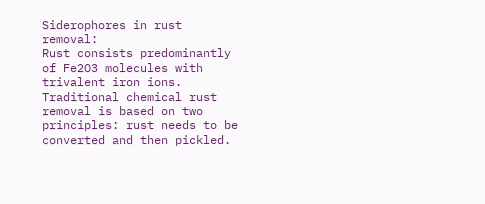Siderophores in rust removal:
Rust consists predominantly of Fe2O3 molecules with trivalent iron ions. Traditional chemical rust removal is based on two principles: rust needs to be converted and then pickled.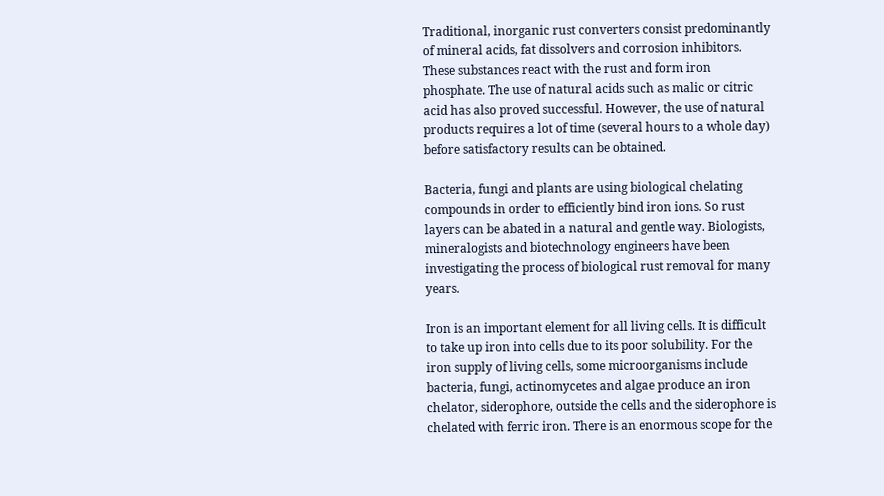Traditional, inorganic rust converters consist predominantly of mineral acids, fat dissolvers and corrosion inhibitors. These substances react with the rust and form iron phosphate. The use of natural acids such as malic or citric acid has also proved successful. However, the use of natural products requires a lot of time (several hours to a whole day) before satisfactory results can be obtained.

Bacteria, fungi and plants are using biological chelating compounds in order to efficiently bind iron ions. So rust layers can be abated in a natural and gentle way. Biologists, mineralogists and biotechnology engineers have been investigating the process of biological rust removal for many years.

Iron is an important element for all living cells. It is difficult to take up iron into cells due to its poor solubility. For the iron supply of living cells, some microorganisms include bacteria, fungi, actinomycetes and algae produce an iron chelator, siderophore, outside the cells and the siderophore is chelated with ferric iron. There is an enormous scope for the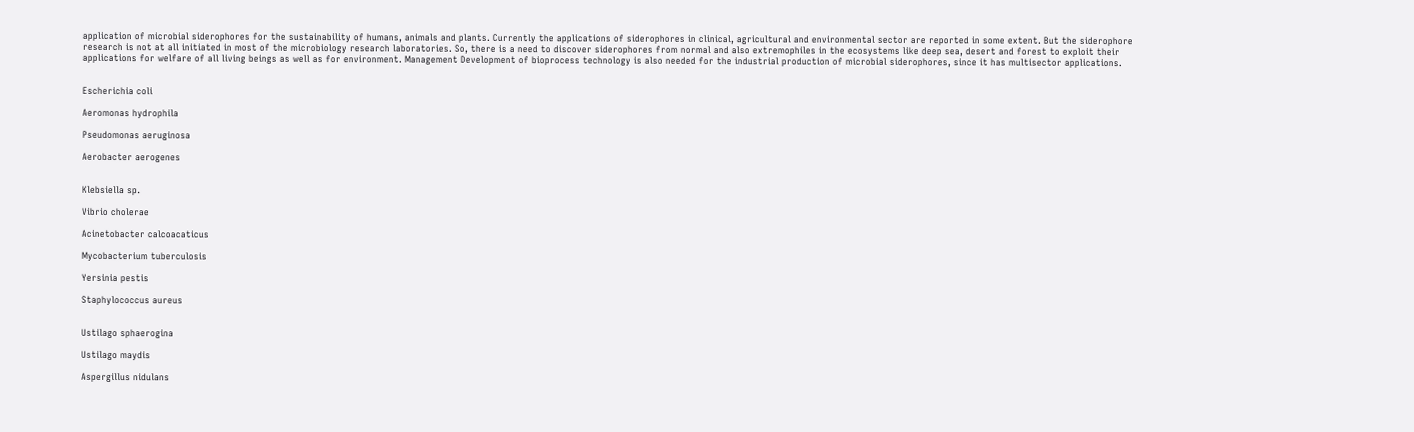application of microbial siderophores for the sustainability of humans, animals and plants. Currently the applications of siderophores in clinical, agricultural and environmental sector are reported in some extent. But the siderophore research is not at all initiated in most of the microbiology research laboratories. So, there is a need to discover siderophores from normal and also extremophiles in the ecosystems like deep sea, desert and forest to exploit their applications for welfare of all living beings as well as for environment. Management Development of bioprocess technology is also needed for the industrial production of microbial siderophores, since it has multisector applications.


Escherichia coli

Aeromonas hydrophila

Pseudomonas aeruginosa

Aerobacter aerogenes


Klebsiella sp.

Vibrio cholerae

Acinetobacter calcoacaticus

Mycobacterium tuberculosis

Yersinia pestis

Staphylococcus aureus


Ustilago sphaerogina

Ustilago maydis

Aspergillus nidulans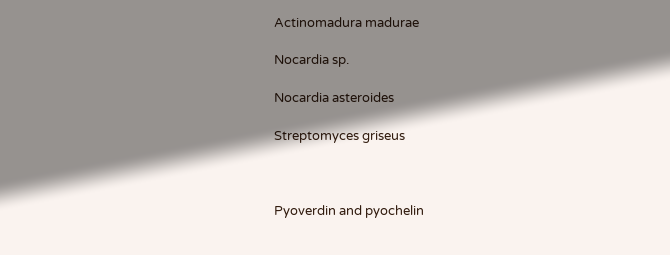Actinomadura madurae

Nocardia sp.

Nocardia asteroides

Streptomyces griseus



Pyoverdin and pyochelin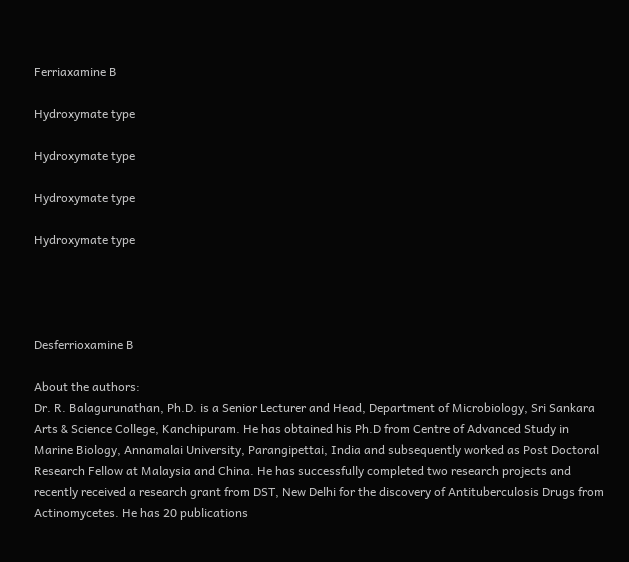Ferriaxamine B

Hydroxymate type

Hydroxymate type

Hydroxymate type

Hydroxymate type




Desferrioxamine B

About the authors:
Dr. R. Balagurunathan, Ph.D. is a Senior Lecturer and Head, Department of Microbiology, Sri Sankara Arts & Science College, Kanchipuram. He has obtained his Ph.D from Centre of Advanced Study in Marine Biology, Annamalai University, Parangipettai, India and subsequently worked as Post Doctoral Research Fellow at Malaysia and China. He has successfully completed two research projects and recently received a research grant from DST, New Delhi for the discovery of Antituberculosis Drugs from Actinomycetes. He has 20 publications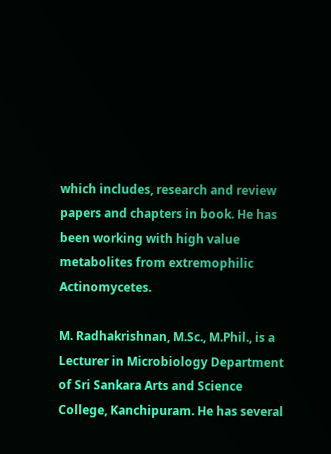which includes, research and review papers and chapters in book. He has been working with high value metabolites from extremophilic Actinomycetes.

M. Radhakrishnan, M.Sc., M.Phil., is a Lecturer in Microbiology Department of Sri Sankara Arts and Science College, Kanchipuram. He has several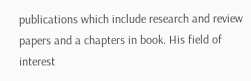publications which include research and review papers and a chapters in book. His field of interest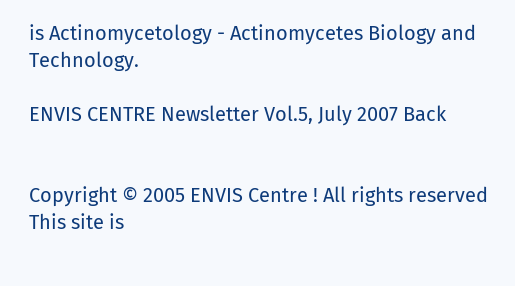is Actinomycetology - Actinomycetes Biology and Technology.

ENVIS CENTRE Newsletter Vol.5, July 2007 Back


Copyright © 2005 ENVIS Centre ! All rights reserved
This site is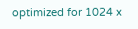optimized for 1024 x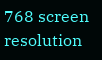768 screen resolution